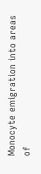Monocyte emigration into areas of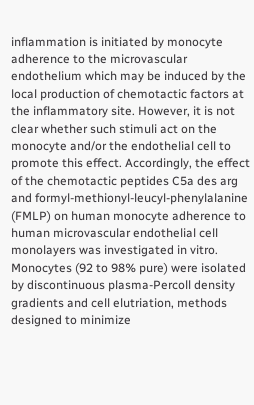inflammation is initiated by monocyte adherence to the microvascular endothelium which may be induced by the local production of chemotactic factors at the inflammatory site. However, it is not clear whether such stimuli act on the monocyte and/or the endothelial cell to promote this effect. Accordingly, the effect of the chemotactic peptides C5a des arg and formyl-methionyl-leucyl-phenylalanine (FMLP) on human monocyte adherence to human microvascular endothelial cell monolayers was investigated in vitro. Monocytes (92 to 98% pure) were isolated by discontinuous plasma-Percoll density gradients and cell elutriation, methods designed to minimize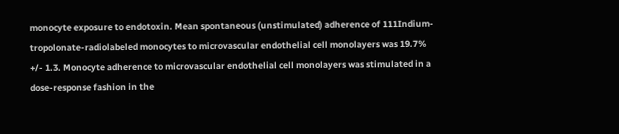monocyte exposure to endotoxin. Mean spontaneous (unstimulated) adherence of 111Indium-tropolonate-radiolabeled monocytes to microvascular endothelial cell monolayers was 19.7% +/- 1.3. Monocyte adherence to microvascular endothelial cell monolayers was stimulated in a dose-response fashion in the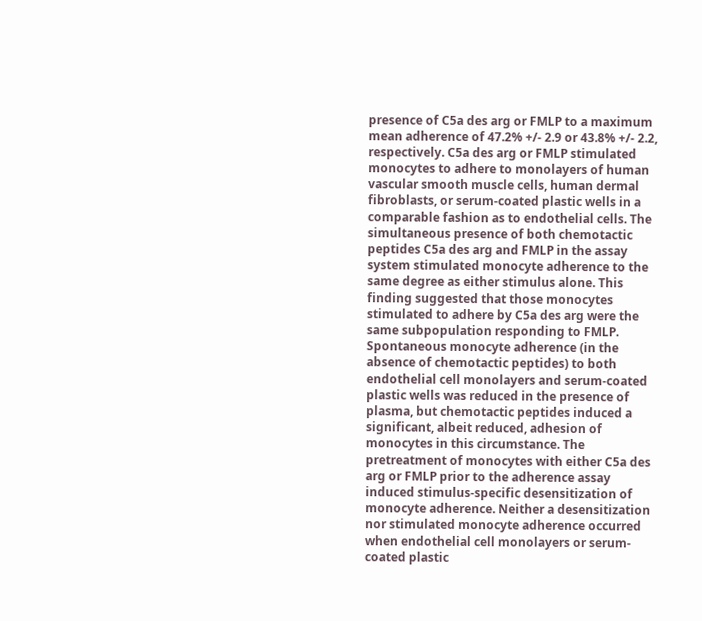presence of C5a des arg or FMLP to a maximum mean adherence of 47.2% +/- 2.9 or 43.8% +/- 2.2, respectively. C5a des arg or FMLP stimulated monocytes to adhere to monolayers of human vascular smooth muscle cells, human dermal fibroblasts, or serum-coated plastic wells in a comparable fashion as to endothelial cells. The simultaneous presence of both chemotactic peptides C5a des arg and FMLP in the assay system stimulated monocyte adherence to the same degree as either stimulus alone. This finding suggested that those monocytes stimulated to adhere by C5a des arg were the same subpopulation responding to FMLP. Spontaneous monocyte adherence (in the absence of chemotactic peptides) to both endothelial cell monolayers and serum-coated plastic wells was reduced in the presence of plasma, but chemotactic peptides induced a significant, albeit reduced, adhesion of monocytes in this circumstance. The pretreatment of monocytes with either C5a des arg or FMLP prior to the adherence assay induced stimulus-specific desensitization of monocyte adherence. Neither a desensitization nor stimulated monocyte adherence occurred when endothelial cell monolayers or serum-coated plastic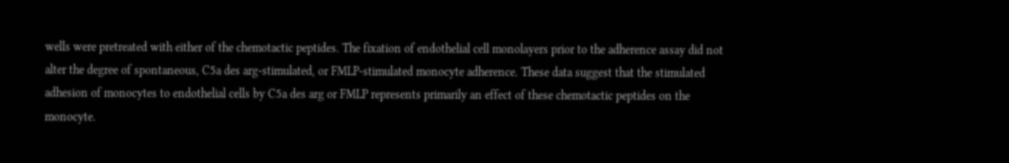wells were pretreated with either of the chemotactic peptides. The fixation of endothelial cell monolayers prior to the adherence assay did not alter the degree of spontaneous, C5a des arg-stimulated, or FMLP-stimulated monocyte adherence. These data suggest that the stimulated adhesion of monocytes to endothelial cells by C5a des arg or FMLP represents primarily an effect of these chemotactic peptides on the monocyte.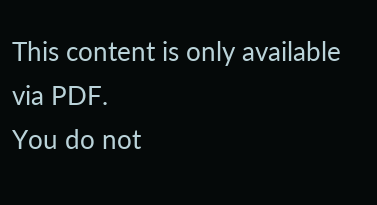This content is only available via PDF.
You do not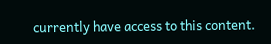currently have access to this content.